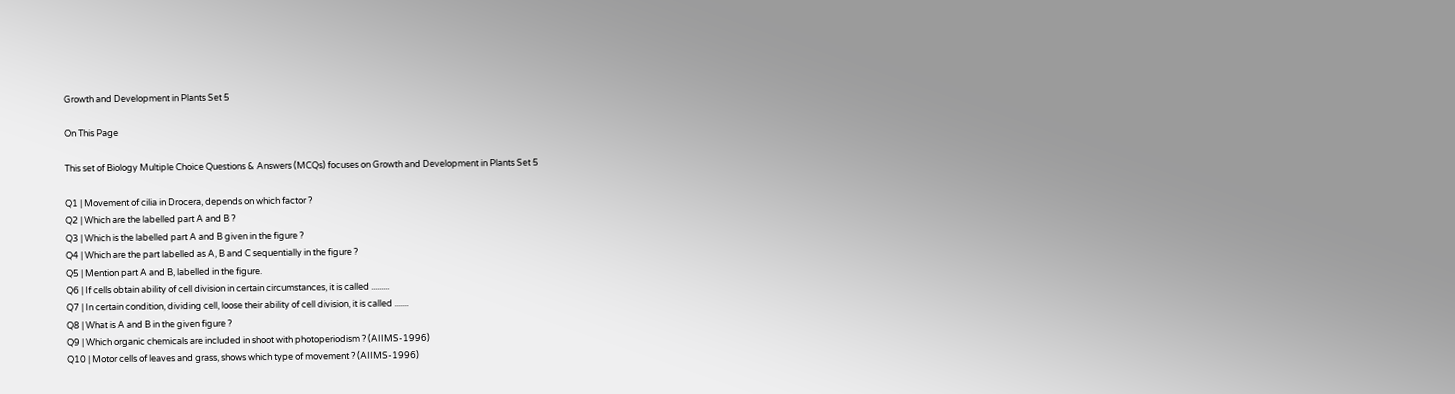Growth and Development in Plants Set 5

On This Page

This set of Biology Multiple Choice Questions & Answers (MCQs) focuses on Growth and Development in Plants Set 5

Q1 | Movement of cilia in Drocera, depends on which factor ?
Q2 | Which are the labelled part A and B ?
Q3 | Which is the labelled part A and B given in the figure ?
Q4 | Which are the part labelled as A, B and C sequentially in the figure ?
Q5 | Mention part A and B, labelled in the figure.
Q6 | If cells obtain ability of cell division in certain circumstances, it is called .........
Q7 | In certain condition, dividing cell, loose their ability of cell division, it is called .......
Q8 | What is A and B in the given figure ?
Q9 | Which organic chemicals are included in shoot with photoperiodism ? (AIIMS-1996)
Q10 | Motor cells of leaves and grass, shows which type of movement ? (AIIMS-1996)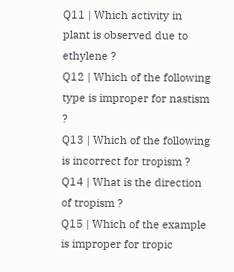Q11 | Which activity in plant is observed due to ethylene ?
Q12 | Which of the following type is improper for nastism ?
Q13 | Which of the following is incorrect for tropism ?
Q14 | What is the direction of tropism ?
Q15 | Which of the example is improper for tropic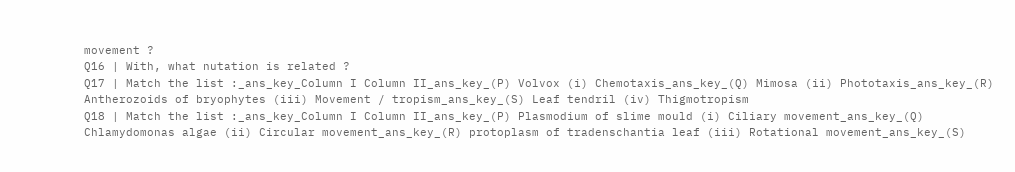movement ?
Q16 | With, what nutation is related ?
Q17 | Match the list :_ans_key_Column I Column II_ans_key_(P) Volvox (i) Chemotaxis_ans_key_(Q) Mimosa (ii) Phototaxis_ans_key_(R) Antherozoids of bryophytes (iii) Movement / tropism_ans_key_(S) Leaf tendril (iv) Thigmotropism
Q18 | Match the list :_ans_key_Column I Column II_ans_key_(P) Plasmodium of slime mould (i) Ciliary movement_ans_key_(Q) Chlamydomonas algae (ii) Circular movement_ans_key_(R) protoplasm of tradenschantia leaf (iii) Rotational movement_ans_key_(S)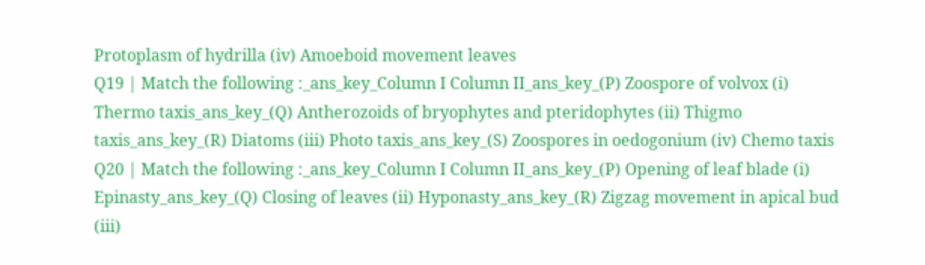Protoplasm of hydrilla (iv) Amoeboid movement leaves
Q19 | Match the following :_ans_key_Column I Column II_ans_key_(P) Zoospore of volvox (i) Thermo taxis_ans_key_(Q) Antherozoids of bryophytes and pteridophytes (ii) Thigmo taxis_ans_key_(R) Diatoms (iii) Photo taxis_ans_key_(S) Zoospores in oedogonium (iv) Chemo taxis
Q20 | Match the following :_ans_key_Column I Column II_ans_key_(P) Opening of leaf blade (i) Epinasty_ans_key_(Q) Closing of leaves (ii) Hyponasty_ans_key_(R) Zigzag movement in apical bud (iii)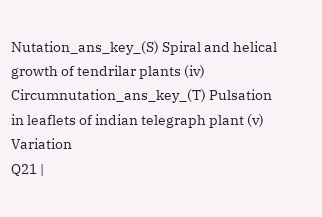Nutation_ans_key_(S) Spiral and helical growth of tendrilar plants (iv) Circumnutation_ans_key_(T) Pulsation in leaflets of indian telegraph plant (v) Variation
Q21 |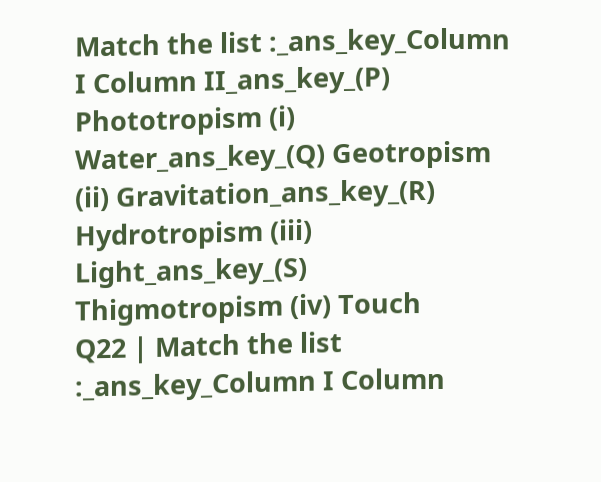Match the list :_ans_key_Column I Column II_ans_key_(P) Phototropism (i) Water_ans_key_(Q) Geotropism (ii) Gravitation_ans_key_(R) Hydrotropism (iii) Light_ans_key_(S) Thigmotropism (iv) Touch
Q22 | Match the list :_ans_key_Column I Column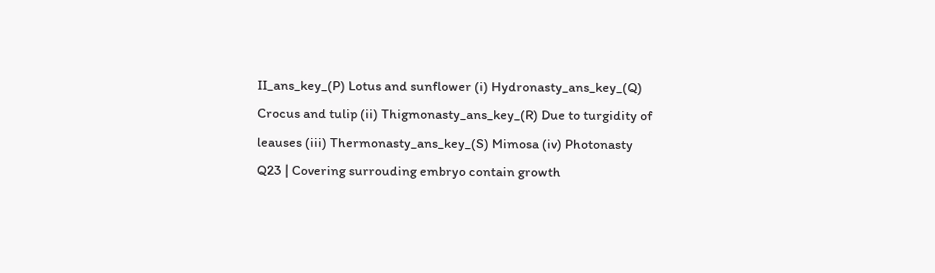II_ans_key_(P) Lotus and sunflower (i) Hydronasty_ans_key_(Q) Crocus and tulip (ii) Thigmonasty_ans_key_(R) Due to turgidity of leauses (iii) Thermonasty_ans_key_(S) Mimosa (iv) Photonasty
Q23 | Covering surrouding embryo contain growth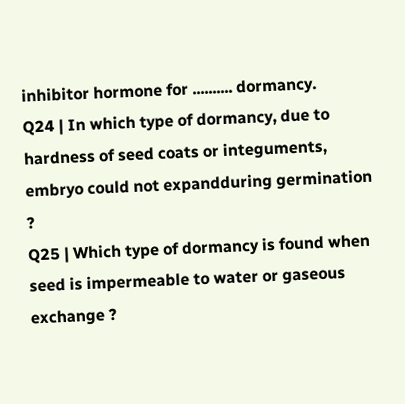inhibitor hormone for .......... dormancy.
Q24 | In which type of dormancy, due to hardness of seed coats or integuments, embryo could not expandduring germination ?
Q25 | Which type of dormancy is found when seed is impermeable to water or gaseous exchange ?